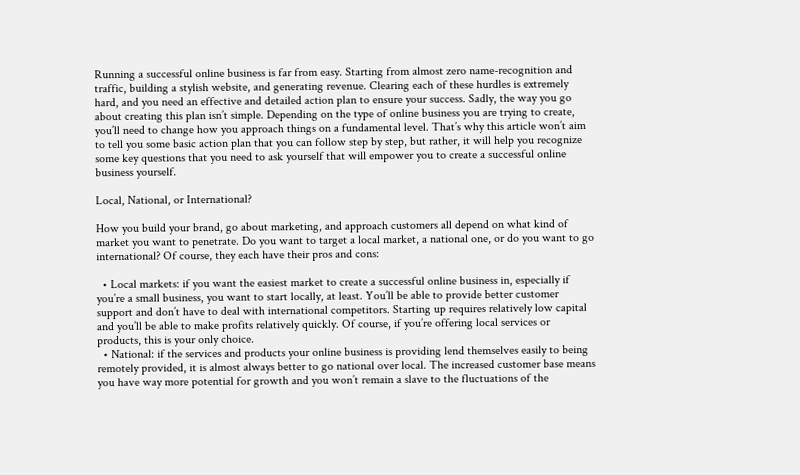Running a successful online business is far from easy. Starting from almost zero name-recognition and traffic, building a stylish website, and generating revenue. Clearing each of these hurdles is extremely hard, and you need an effective and detailed action plan to ensure your success. Sadly, the way you go about creating this plan isn’t simple. Depending on the type of online business you are trying to create, you’ll need to change how you approach things on a fundamental level. That’s why this article won’t aim to tell you some basic action plan that you can follow step by step, but rather, it will help you recognize some key questions that you need to ask yourself that will empower you to create a successful online business yourself.

Local, National, or International?

How you build your brand, go about marketing, and approach customers all depend on what kind of market you want to penetrate. Do you want to target a local market, a national one, or do you want to go international? Of course, they each have their pros and cons:

  • Local markets: if you want the easiest market to create a successful online business in, especially if you’re a small business, you want to start locally, at least. You’ll be able to provide better customer support and don’t have to deal with international competitors. Starting up requires relatively low capital and you’ll be able to make profits relatively quickly. Of course, if you’re offering local services or products, this is your only choice.
  • National: if the services and products your online business is providing lend themselves easily to being remotely provided, it is almost always better to go national over local. The increased customer base means you have way more potential for growth and you won’t remain a slave to the fluctuations of the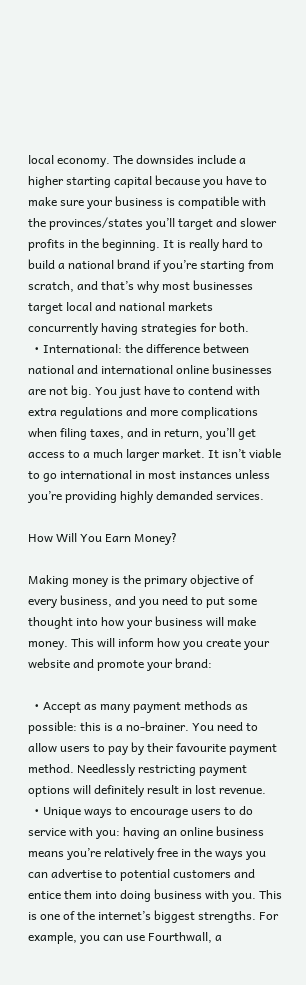local economy. The downsides include a higher starting capital because you have to make sure your business is compatible with the provinces/states you’ll target and slower profits in the beginning. It is really hard to build a national brand if you’re starting from scratch, and that’s why most businesses target local and national markets concurrently having strategies for both.
  • International: the difference between national and international online businesses are not big. You just have to contend with extra regulations and more complications when filing taxes, and in return, you’ll get access to a much larger market. It isn’t viable to go international in most instances unless you’re providing highly demanded services.

How Will You Earn Money?

Making money is the primary objective of every business, and you need to put some thought into how your business will make money. This will inform how you create your website and promote your brand:

  • Accept as many payment methods as possible: this is a no-brainer. You need to allow users to pay by their favourite payment method. Needlessly restricting payment options will definitely result in lost revenue.
  • Unique ways to encourage users to do service with you: having an online business means you’re relatively free in the ways you can advertise to potential customers and entice them into doing business with you. This is one of the internet’s biggest strengths. For example, you can use Fourthwall, a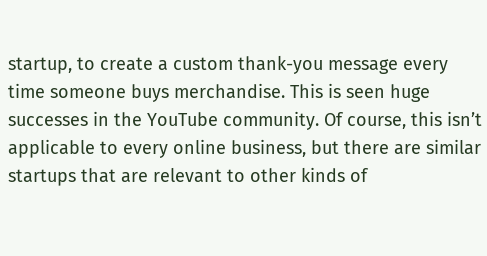startup, to create a custom thank-you message every time someone buys merchandise. This is seen huge successes in the YouTube community. Of course, this isn’t applicable to every online business, but there are similar startups that are relevant to other kinds of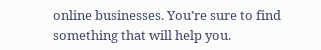online businesses. You’re sure to find something that will help you.